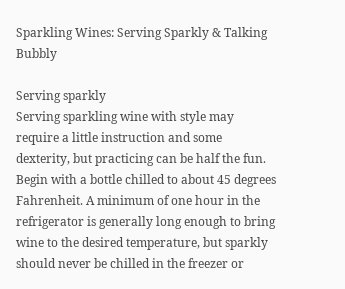Sparkling Wines: Serving Sparkly & Talking Bubbly

Serving sparkly
Serving sparkling wine with style may require a little instruction and some dexterity, but practicing can be half the fun. Begin with a bottle chilled to about 45 degrees Fahrenheit. A minimum of one hour in the refrigerator is generally long enough to bring wine to the desired temperature, but sparkly should never be chilled in the freezer or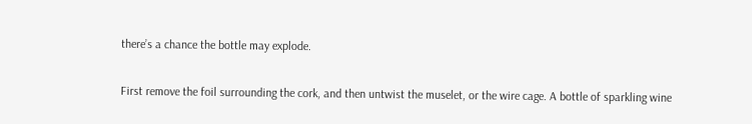there’s a chance the bottle may explode.

First remove the foil surrounding the cork, and then untwist the muselet, or the wire cage. A bottle of sparkling wine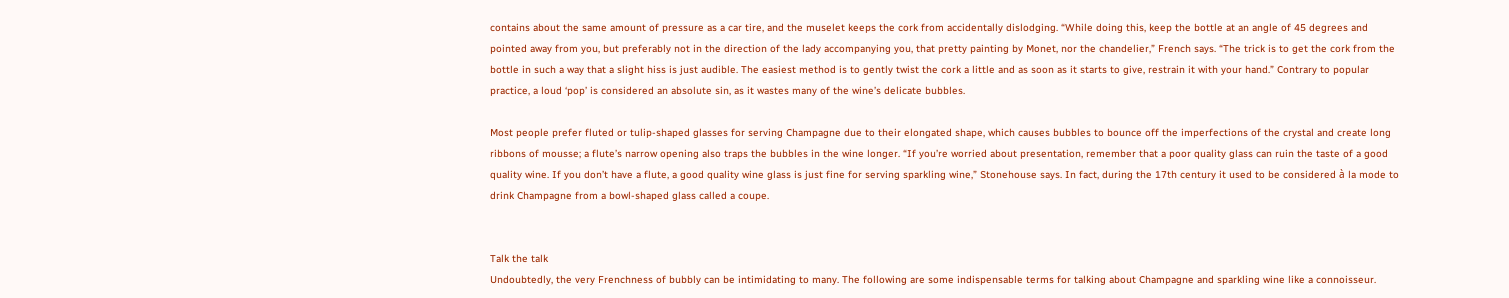contains about the same amount of pressure as a car tire, and the muselet keeps the cork from accidentally dislodging. “While doing this, keep the bottle at an angle of 45 degrees and pointed away from you, but preferably not in the direction of the lady accompanying you, that pretty painting by Monet, nor the chandelier,” French says. “The trick is to get the cork from the bottle in such a way that a slight hiss is just audible. The easiest method is to gently twist the cork a little and as soon as it starts to give, restrain it with your hand.” Contrary to popular practice, a loud ‘pop’ is considered an absolute sin, as it wastes many of the wine’s delicate bubbles.

Most people prefer fluted or tulip-shaped glasses for serving Champagne due to their elongated shape, which causes bubbles to bounce off the imperfections of the crystal and create long ribbons of mousse; a flute’s narrow opening also traps the bubbles in the wine longer. “If you’re worried about presentation, remember that a poor quality glass can ruin the taste of a good quality wine. If you don’t have a flute, a good quality wine glass is just fine for serving sparkling wine,” Stonehouse says. In fact, during the 17th century it used to be considered à la mode to drink Champagne from a bowl-shaped glass called a coupe.


Talk the talk
Undoubtedly, the very Frenchness of bubbly can be intimidating to many. The following are some indispensable terms for talking about Champagne and sparkling wine like a connoisseur.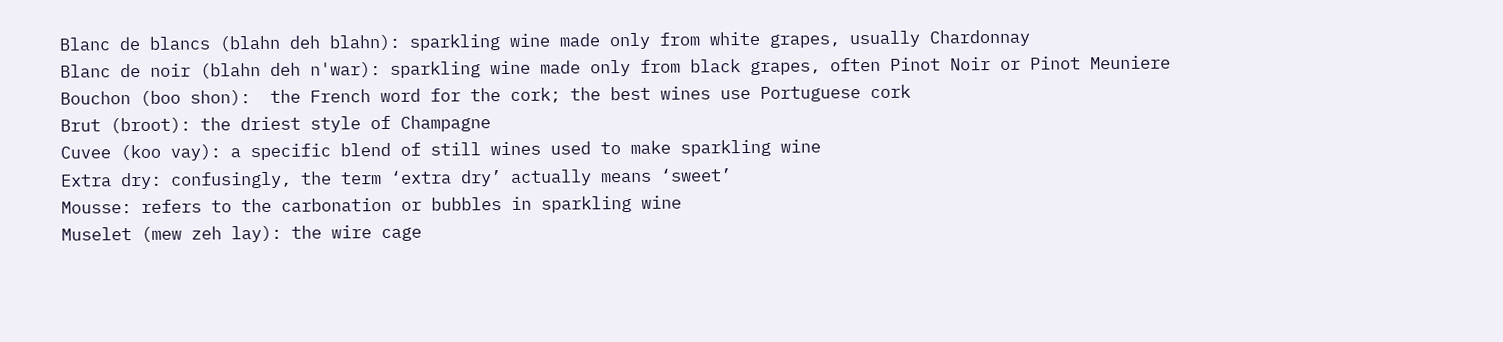Blanc de blancs (blahn deh blahn): sparkling wine made only from white grapes, usually Chardonnay
Blanc de noir (blahn deh n'war): sparkling wine made only from black grapes, often Pinot Noir or Pinot Meuniere
Bouchon (boo shon):  the French word for the cork; the best wines use Portuguese cork
Brut (broot): the driest style of Champagne
Cuvee (koo vay): a specific blend of still wines used to make sparkling wine
Extra dry: confusingly, the term ‘extra dry’ actually means ‘sweet’
Mousse: refers to the carbonation or bubbles in sparkling wine
Muselet (mew zeh lay): the wire cage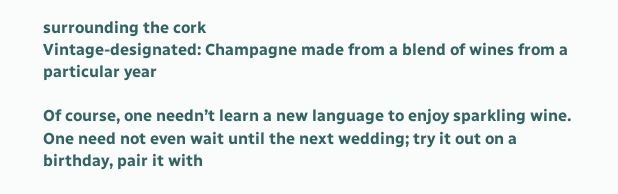surrounding the cork
Vintage-designated: Champagne made from a blend of wines from a particular year

Of course, one needn’t learn a new language to enjoy sparkling wine. One need not even wait until the next wedding; try it out on a birthday, pair it with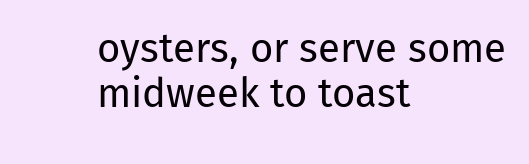oysters, or serve some midweek to toast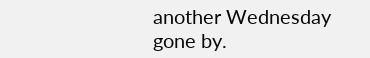another Wednesday gone by.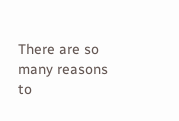There are so many reasons to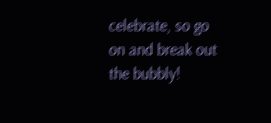celebrate, so go on and break out the bubbly!